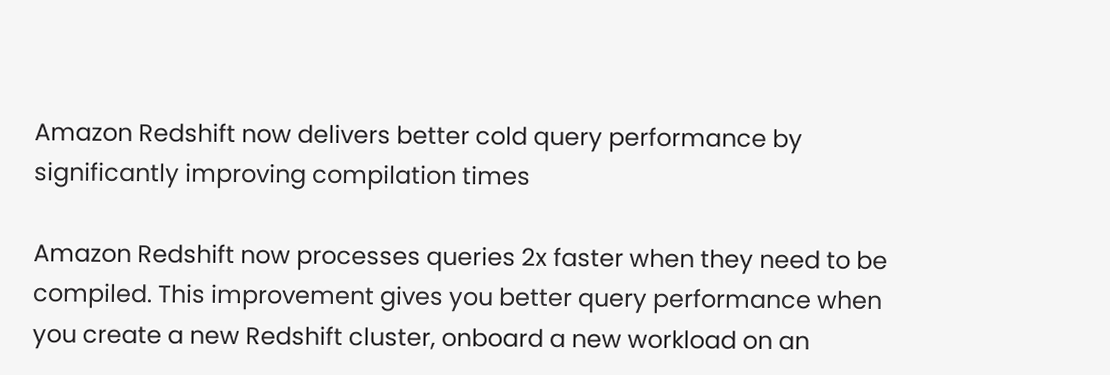Amazon Redshift now delivers better cold query performance by significantly improving compilation times

Amazon Redshift now processes queries 2x faster when they need to be compiled. This improvement gives you better query performance when you create a new Redshift cluster, onboard a new workload on an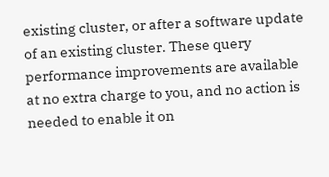existing cluster, or after a software update of an existing cluster. These query performance improvements are available at no extra charge to you, and no action is needed to enable it on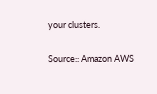your clusters.

Source:: Amazon AWS